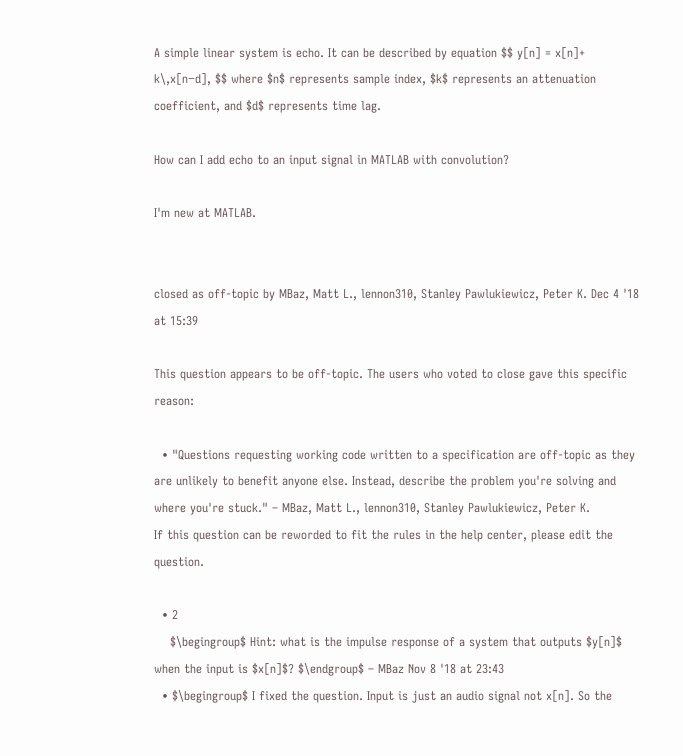A simple linear system is echo. It can be described by equation $$ y[n] = x[n]+ k\,x[n−d], $$ where $n$ represents sample index, $k$ represents an attenuation coefficient, and $d$ represents time lag.

How can I add echo to an input signal in MATLAB with convolution?

I'm new at MATLAB.


closed as off-topic by MBaz, Matt L., lennon310, Stanley Pawlukiewicz, Peter K. Dec 4 '18 at 15:39

This question appears to be off-topic. The users who voted to close gave this specific reason:

  • "Questions requesting working code written to a specification are off-topic as they are unlikely to benefit anyone else. Instead, describe the problem you're solving and where you're stuck." – MBaz, Matt L., lennon310, Stanley Pawlukiewicz, Peter K.
If this question can be reworded to fit the rules in the help center, please edit the question.

  • 2
    $\begingroup$ Hint: what is the impulse response of a system that outputs $y[n]$ when the input is $x[n]$? $\endgroup$ – MBaz Nov 8 '18 at 23:43
  • $\begingroup$ I fixed the question. Input is just an audio signal not x[n]. So the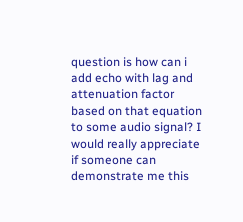question is how can i add echo with lag and attenuation factor based on that equation to some audio signal? I would really appreciate if someone can demonstrate me this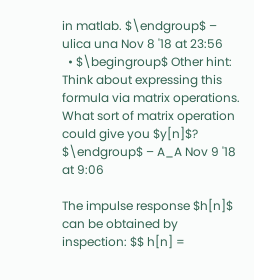in matlab. $\endgroup$ – ulica una Nov 8 '18 at 23:56
  • $\begingroup$ Other hint: Think about expressing this formula via matrix operations. What sort of matrix operation could give you $y[n]$? $\endgroup$ – A_A Nov 9 '18 at 9:06

The impulse response $h[n]$ can be obtained by inspection: $$ h[n] =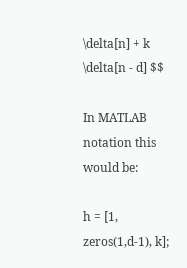\delta[n] + k \delta[n - d] $$

In MATLAB notation this would be:

h = [1, zeros(1,d-1), k];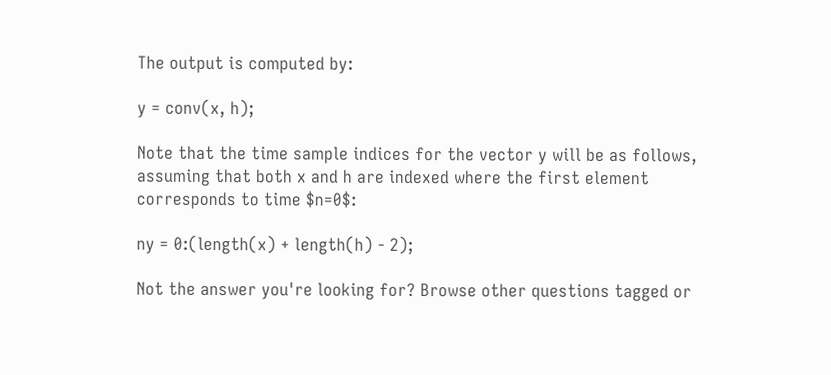The output is computed by:

y = conv(x, h);

Note that the time sample indices for the vector y will be as follows, assuming that both x and h are indexed where the first element corresponds to time $n=0$:

ny = 0:(length(x) + length(h) - 2);

Not the answer you're looking for? Browse other questions tagged or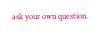ask your own question.